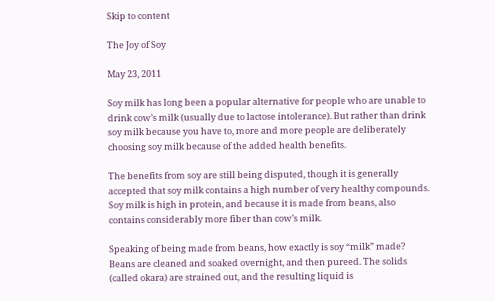Skip to content

The Joy of Soy

May 23, 2011

Soy milk has long been a popular alternative for people who are unable to drink cow’s milk (usually due to lactose intolerance). But rather than drink soy milk because you have to, more and more people are deliberately choosing soy milk because of the added health benefits.

The benefits from soy are still being disputed, though it is generally accepted that soy milk contains a high number of very healthy compounds. Soy milk is high in protein, and because it is made from beans, also contains considerably more fiber than cow’s milk.

Speaking of being made from beans, how exactly is soy “milk” made? Beans are cleaned and soaked overnight, and then pureed. The solids (called okara) are strained out, and the resulting liquid is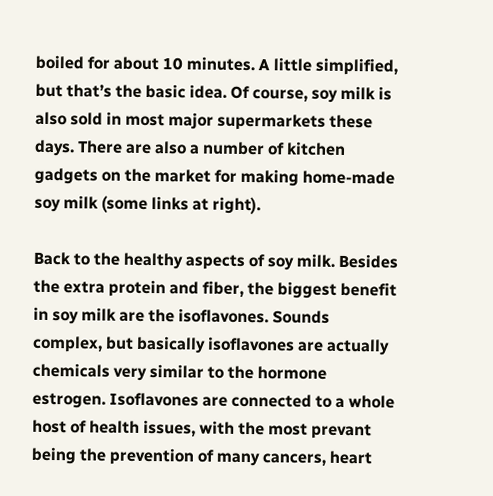boiled for about 10 minutes. A little simplified, but that’s the basic idea. Of course, soy milk is also sold in most major supermarkets these days. There are also a number of kitchen gadgets on the market for making home-made soy milk (some links at right).

Back to the healthy aspects of soy milk. Besides the extra protein and fiber, the biggest benefit in soy milk are the isoflavones. Sounds complex, but basically isoflavones are actually chemicals very similar to the hormone estrogen. Isoflavones are connected to a whole host of health issues, with the most prevant being the prevention of many cancers, heart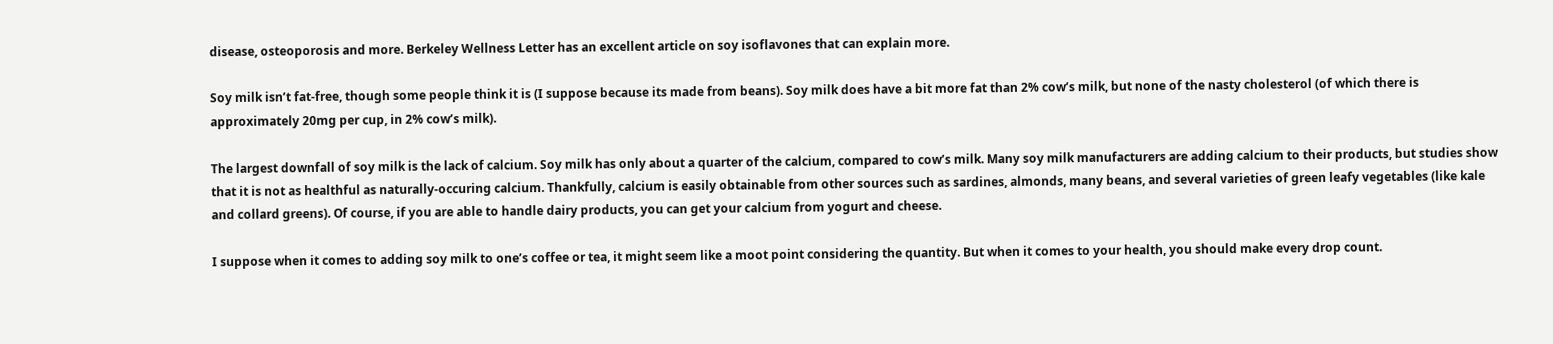disease, osteoporosis and more. Berkeley Wellness Letter has an excellent article on soy isoflavones that can explain more.

Soy milk isn’t fat-free, though some people think it is (I suppose because its made from beans). Soy milk does have a bit more fat than 2% cow’s milk, but none of the nasty cholesterol (of which there is approximately 20mg per cup, in 2% cow’s milk).

The largest downfall of soy milk is the lack of calcium. Soy milk has only about a quarter of the calcium, compared to cow’s milk. Many soy milk manufacturers are adding calcium to their products, but studies show that it is not as healthful as naturally-occuring calcium. Thankfully, calcium is easily obtainable from other sources such as sardines, almonds, many beans, and several varieties of green leafy vegetables (like kale and collard greens). Of course, if you are able to handle dairy products, you can get your calcium from yogurt and cheese.

I suppose when it comes to adding soy milk to one’s coffee or tea, it might seem like a moot point considering the quantity. But when it comes to your health, you should make every drop count.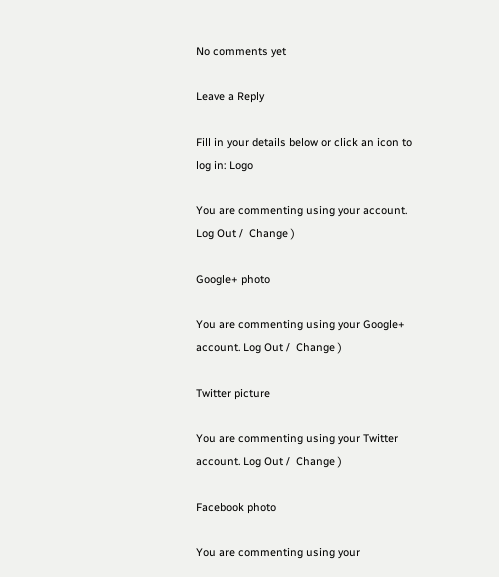No comments yet

Leave a Reply

Fill in your details below or click an icon to log in: Logo

You are commenting using your account. Log Out /  Change )

Google+ photo

You are commenting using your Google+ account. Log Out /  Change )

Twitter picture

You are commenting using your Twitter account. Log Out /  Change )

Facebook photo

You are commenting using your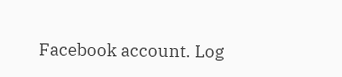Facebook account. Log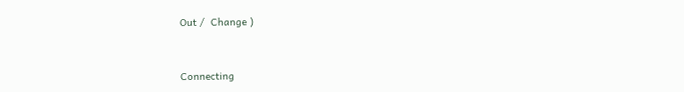Out /  Change )


Connecting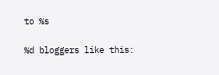to %s

%d bloggers like this: